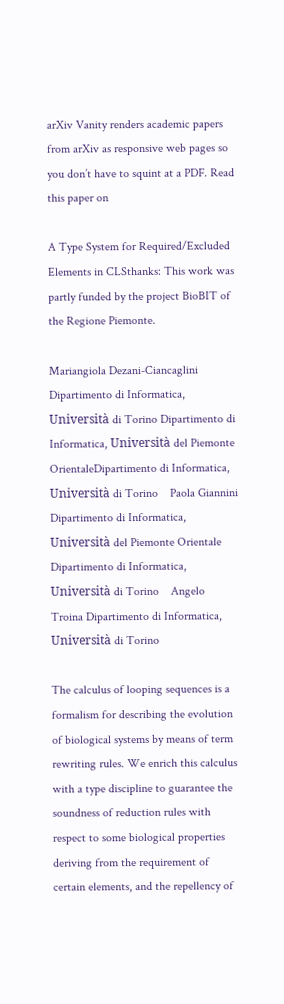arXiv Vanity renders academic papers from arXiv as responsive web pages so you don’t have to squint at a PDF. Read this paper on

A Type System for Required/Excluded Elements in CLSthanks: This work was partly funded by the project BioBIT of the Regione Piemonte.

Mariangiola Dezani-Ciancaglini Dipartimento di Informatica, Università di Torino Dipartimento di Informatica, Università del Piemonte OrientaleDipartimento di Informatica, Università di Torino    Paola Giannini Dipartimento di Informatica, Università del Piemonte Orientale Dipartimento di Informatica, Università di Torino    Angelo Troina Dipartimento di Informatica, Università di Torino

The calculus of looping sequences is a formalism for describing the evolution of biological systems by means of term rewriting rules. We enrich this calculus with a type discipline to guarantee the soundness of reduction rules with respect to some biological properties deriving from the requirement of certain elements, and the repellency of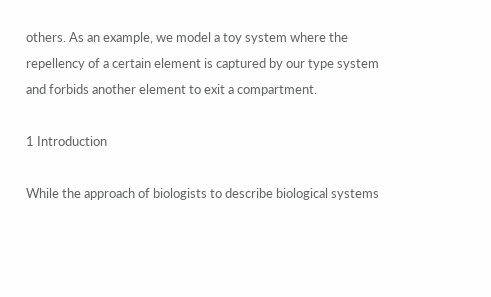others. As an example, we model a toy system where the repellency of a certain element is captured by our type system and forbids another element to exit a compartment.

1 Introduction

While the approach of biologists to describe biological systems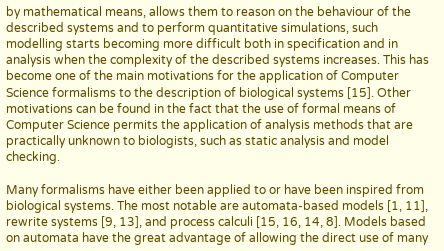by mathematical means, allows them to reason on the behaviour of the described systems and to perform quantitative simulations, such modelling starts becoming more difficult both in specification and in analysis when the complexity of the described systems increases. This has become one of the main motivations for the application of Computer Science formalisms to the description of biological systems [15]. Other motivations can be found in the fact that the use of formal means of Computer Science permits the application of analysis methods that are practically unknown to biologists, such as static analysis and model checking.

Many formalisms have either been applied to or have been inspired from biological systems. The most notable are automata-based models [1, 11], rewrite systems [9, 13], and process calculi [15, 16, 14, 8]. Models based on automata have the great advantage of allowing the direct use of many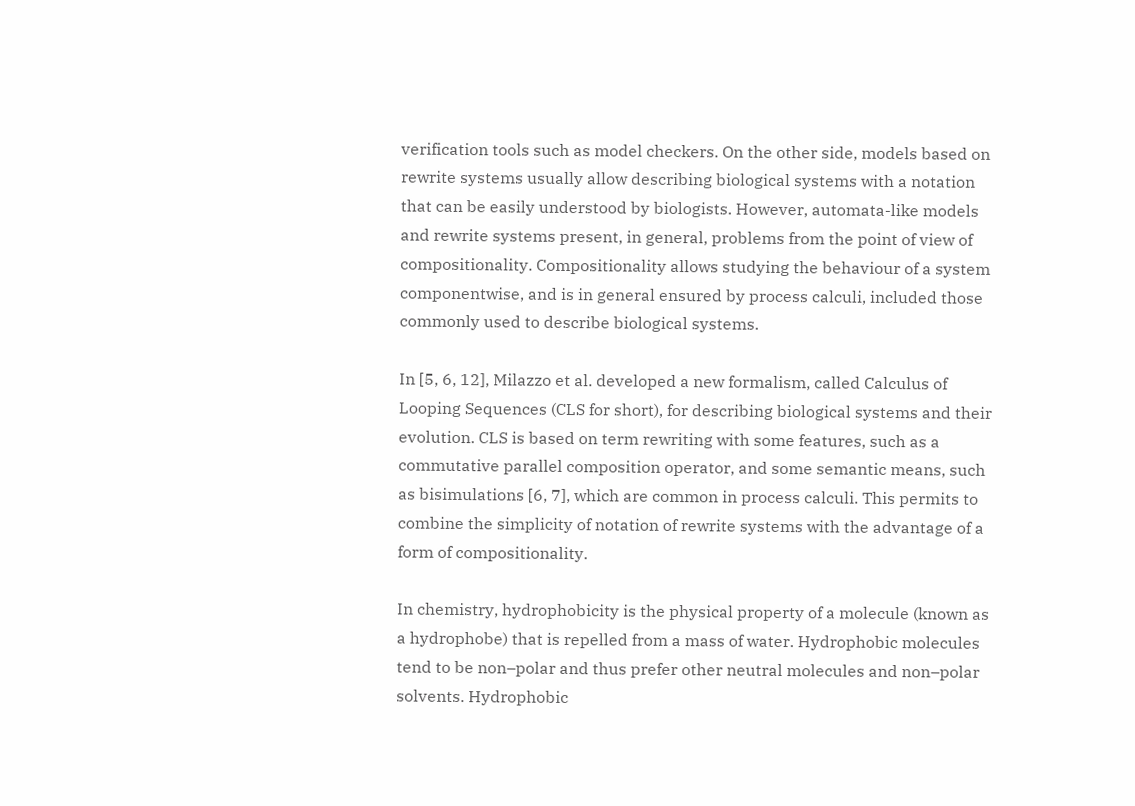verification tools such as model checkers. On the other side, models based on rewrite systems usually allow describing biological systems with a notation that can be easily understood by biologists. However, automata-like models and rewrite systems present, in general, problems from the point of view of compositionality. Compositionality allows studying the behaviour of a system componentwise, and is in general ensured by process calculi, included those commonly used to describe biological systems.

In [5, 6, 12], Milazzo et al. developed a new formalism, called Calculus of Looping Sequences (CLS for short), for describing biological systems and their evolution. CLS is based on term rewriting with some features, such as a commutative parallel composition operator, and some semantic means, such as bisimulations [6, 7], which are common in process calculi. This permits to combine the simplicity of notation of rewrite systems with the advantage of a form of compositionality.

In chemistry, hydrophobicity is the physical property of a molecule (known as a hydrophobe) that is repelled from a mass of water. Hydrophobic molecules tend to be non–polar and thus prefer other neutral molecules and non–polar solvents. Hydrophobic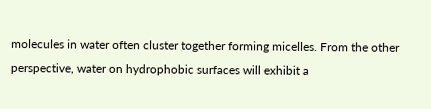molecules in water often cluster together forming micelles. From the other perspective, water on hydrophobic surfaces will exhibit a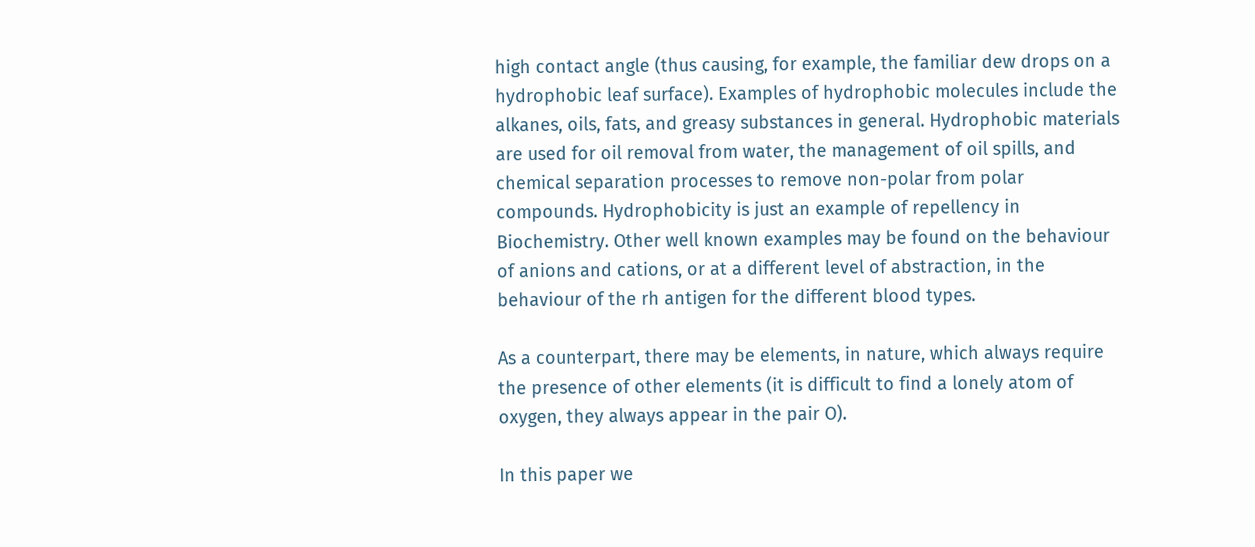high contact angle (thus causing, for example, the familiar dew drops on a hydrophobic leaf surface). Examples of hydrophobic molecules include the alkanes, oils, fats, and greasy substances in general. Hydrophobic materials are used for oil removal from water, the management of oil spills, and chemical separation processes to remove non-polar from polar compounds. Hydrophobicity is just an example of repellency in Biochemistry. Other well known examples may be found on the behaviour of anions and cations, or at a different level of abstraction, in the behaviour of the rh antigen for the different blood types.

As a counterpart, there may be elements, in nature, which always require the presence of other elements (it is difficult to find a lonely atom of oxygen, they always appear in the pair O).

In this paper we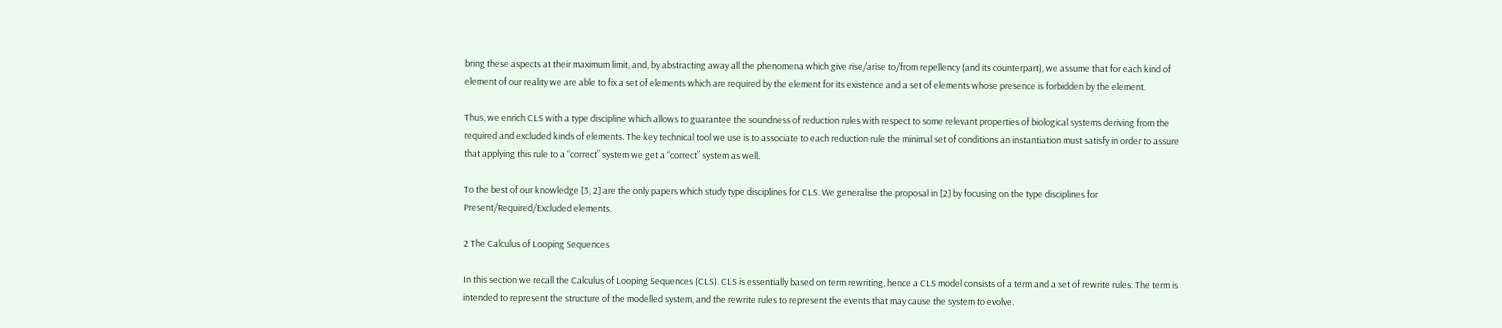bring these aspects at their maximum limit, and, by abstracting away all the phenomena which give rise/arise to/from repellency (and its counterpart), we assume that for each kind of element of our reality we are able to fix a set of elements which are required by the element for its existence and a set of elements whose presence is forbidden by the element.

Thus, we enrich CLS with a type discipline which allows to guarantee the soundness of reduction rules with respect to some relevant properties of biological systems deriving from the required and excluded kinds of elements. The key technical tool we use is to associate to each reduction rule the minimal set of conditions an instantiation must satisfy in order to assure that applying this rule to a “correct” system we get a “correct” system as well.

To the best of our knowledge [3, 2] are the only papers which study type disciplines for CLS. We generalise the proposal in [2] by focusing on the type disciplines for Present/Required/Excluded elements.

2 The Calculus of Looping Sequences

In this section we recall the Calculus of Looping Sequences (CLS). CLS is essentially based on term rewriting, hence a CLS model consists of a term and a set of rewrite rules. The term is intended to represent the structure of the modelled system, and the rewrite rules to represent the events that may cause the system to evolve.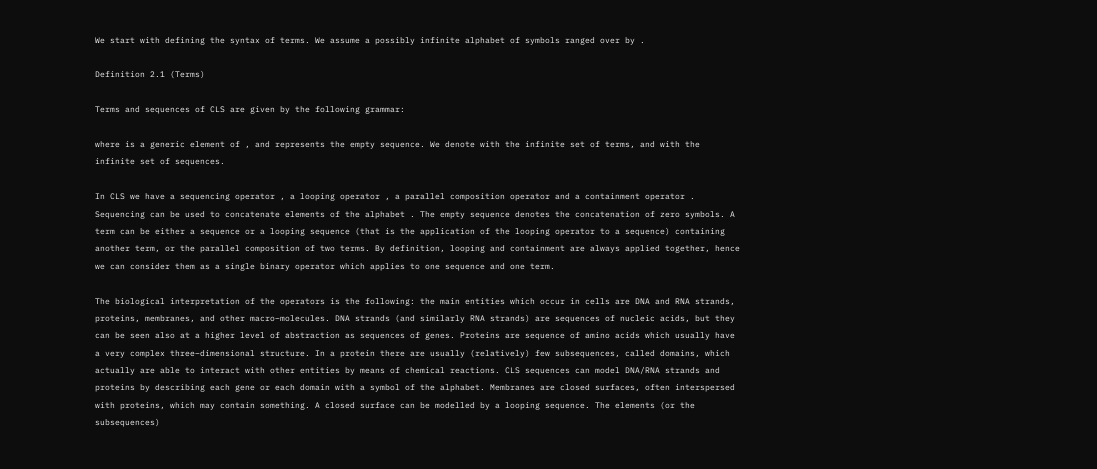We start with defining the syntax of terms. We assume a possibly infinite alphabet of symbols ranged over by .

Definition 2.1 (Terms)

Terms and sequences of CLS are given by the following grammar:

where is a generic element of , and represents the empty sequence. We denote with the infinite set of terms, and with the infinite set of sequences.

In CLS we have a sequencing operator , a looping operator , a parallel composition operator and a containment operator . Sequencing can be used to concatenate elements of the alphabet . The empty sequence denotes the concatenation of zero symbols. A term can be either a sequence or a looping sequence (that is the application of the looping operator to a sequence) containing another term, or the parallel composition of two terms. By definition, looping and containment are always applied together, hence we can consider them as a single binary operator which applies to one sequence and one term.

The biological interpretation of the operators is the following: the main entities which occur in cells are DNA and RNA strands, proteins, membranes, and other macro–molecules. DNA strands (and similarly RNA strands) are sequences of nucleic acids, but they can be seen also at a higher level of abstraction as sequences of genes. Proteins are sequence of amino acids which usually have a very complex three–dimensional structure. In a protein there are usually (relatively) few subsequences, called domains, which actually are able to interact with other entities by means of chemical reactions. CLS sequences can model DNA/RNA strands and proteins by describing each gene or each domain with a symbol of the alphabet. Membranes are closed surfaces, often interspersed with proteins, which may contain something. A closed surface can be modelled by a looping sequence. The elements (or the subsequences)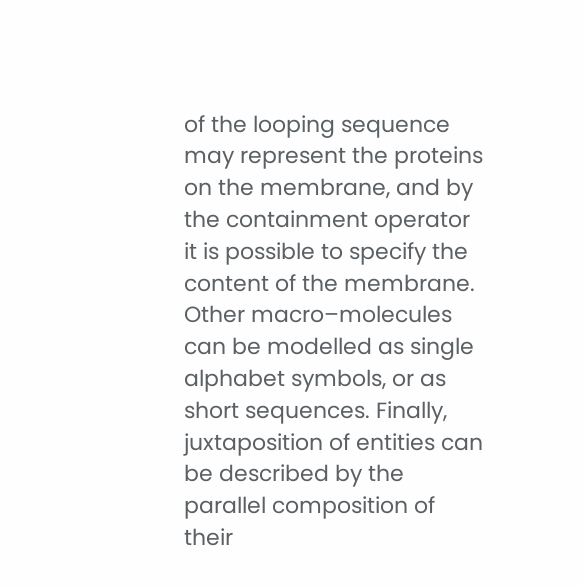of the looping sequence may represent the proteins on the membrane, and by the containment operator it is possible to specify the content of the membrane. Other macro–molecules can be modelled as single alphabet symbols, or as short sequences. Finally, juxtaposition of entities can be described by the parallel composition of their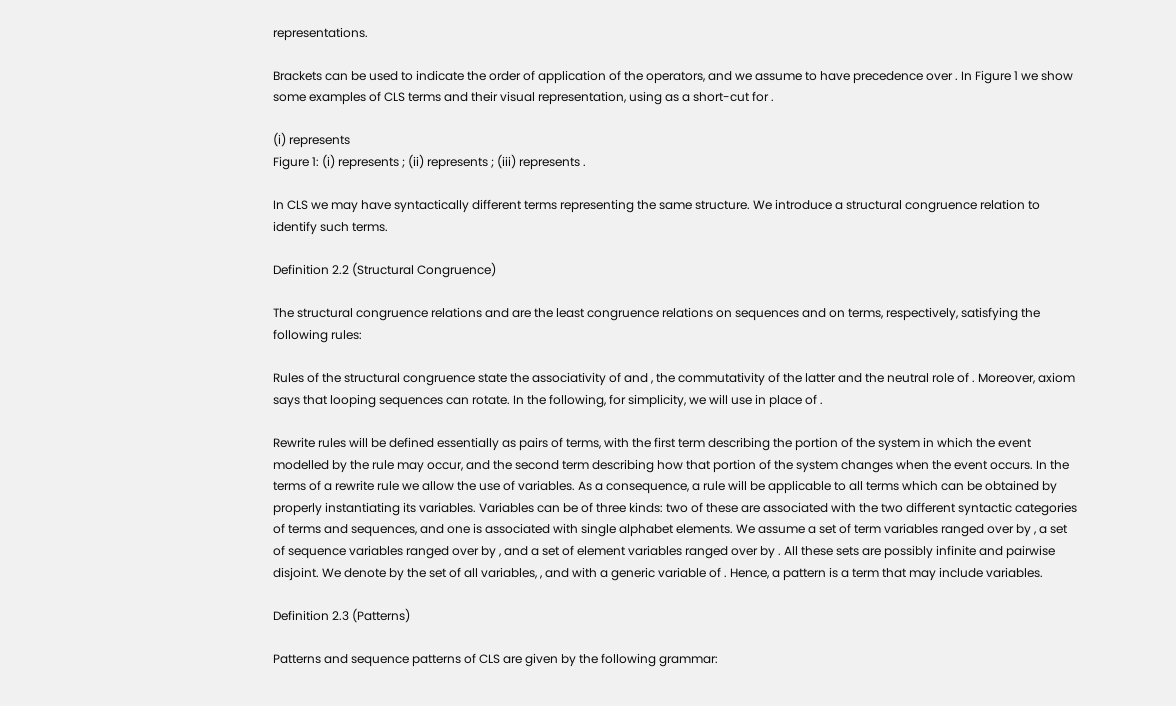representations.

Brackets can be used to indicate the order of application of the operators, and we assume to have precedence over . In Figure 1 we show some examples of CLS terms and their visual representation, using as a short-cut for .

(i) represents
Figure 1: (i) represents ; (ii) represents ; (iii) represents .

In CLS we may have syntactically different terms representing the same structure. We introduce a structural congruence relation to identify such terms.

Definition 2.2 (Structural Congruence)

The structural congruence relations and are the least congruence relations on sequences and on terms, respectively, satisfying the following rules:

Rules of the structural congruence state the associativity of and , the commutativity of the latter and the neutral role of . Moreover, axiom says that looping sequences can rotate. In the following, for simplicity, we will use in place of .

Rewrite rules will be defined essentially as pairs of terms, with the first term describing the portion of the system in which the event modelled by the rule may occur, and the second term describing how that portion of the system changes when the event occurs. In the terms of a rewrite rule we allow the use of variables. As a consequence, a rule will be applicable to all terms which can be obtained by properly instantiating its variables. Variables can be of three kinds: two of these are associated with the two different syntactic categories of terms and sequences, and one is associated with single alphabet elements. We assume a set of term variables ranged over by , a set of sequence variables ranged over by , and a set of element variables ranged over by . All these sets are possibly infinite and pairwise disjoint. We denote by the set of all variables, , and with a generic variable of . Hence, a pattern is a term that may include variables.

Definition 2.3 (Patterns)

Patterns and sequence patterns of CLS are given by the following grammar: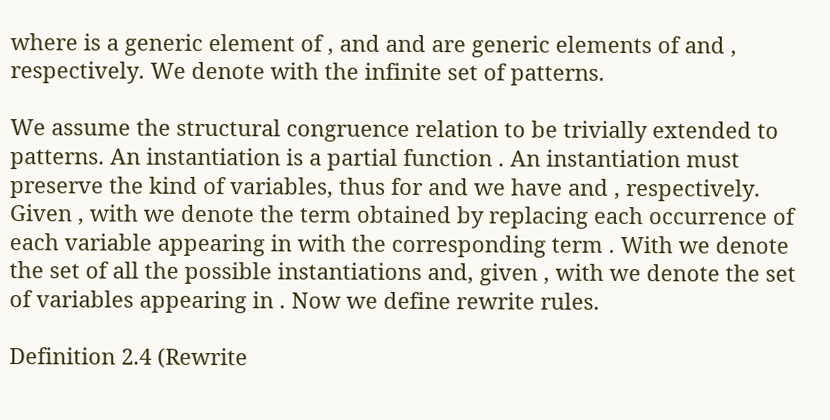where is a generic element of , and and are generic elements of and , respectively. We denote with the infinite set of patterns.

We assume the structural congruence relation to be trivially extended to patterns. An instantiation is a partial function . An instantiation must preserve the kind of variables, thus for and we have and , respectively. Given , with we denote the term obtained by replacing each occurrence of each variable appearing in with the corresponding term . With we denote the set of all the possible instantiations and, given , with we denote the set of variables appearing in . Now we define rewrite rules.

Definition 2.4 (Rewrite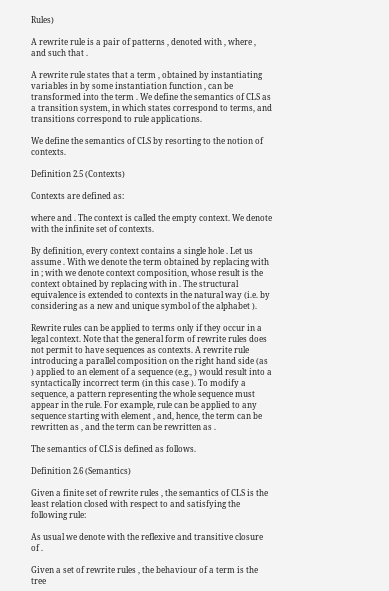Rules)

A rewrite rule is a pair of patterns , denoted with , where , and such that .

A rewrite rule states that a term , obtained by instantiating variables in by some instantiation function , can be transformed into the term . We define the semantics of CLS as a transition system, in which states correspond to terms, and transitions correspond to rule applications.

We define the semantics of CLS by resorting to the notion of contexts.

Definition 2.5 (Contexts)

Contexts are defined as:

where and . The context is called the empty context. We denote with the infinite set of contexts.

By definition, every context contains a single hole . Let us assume . With we denote the term obtained by replacing with in ; with we denote context composition, whose result is the context obtained by replacing with in . The structural equivalence is extended to contexts in the natural way (i.e. by considering as a new and unique symbol of the alphabet ).

Rewrite rules can be applied to terms only if they occur in a legal context. Note that the general form of rewrite rules does not permit to have sequences as contexts. A rewrite rule introducing a parallel composition on the right hand side (as ) applied to an element of a sequence (e.g., ) would result into a syntactically incorrect term (in this case ). To modify a sequence, a pattern representing the whole sequence must appear in the rule. For example, rule can be applied to any sequence starting with element , and, hence, the term can be rewritten as , and the term can be rewritten as .

The semantics of CLS is defined as follows.

Definition 2.6 (Semantics)

Given a finite set of rewrite rules , the semantics of CLS is the least relation closed with respect to and satisfying the following rule:

As usual we denote with the reflexive and transitive closure of .

Given a set of rewrite rules , the behaviour of a term is the tree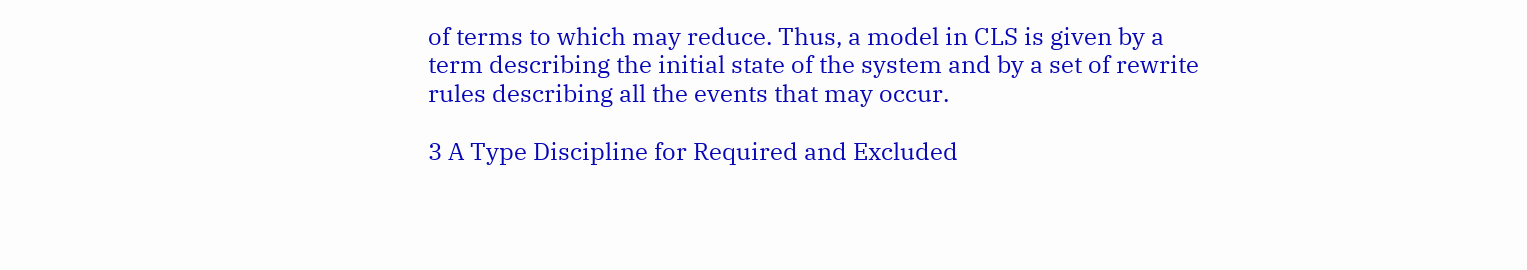of terms to which may reduce. Thus, a model in CLS is given by a term describing the initial state of the system and by a set of rewrite rules describing all the events that may occur.

3 A Type Discipline for Required and Excluded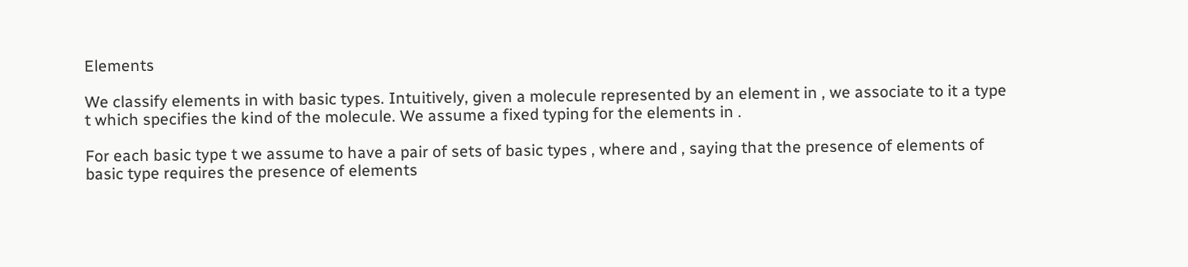Elements

We classify elements in with basic types. Intuitively, given a molecule represented by an element in , we associate to it a type t which specifies the kind of the molecule. We assume a fixed typing for the elements in .

For each basic type t we assume to have a pair of sets of basic types , where and , saying that the presence of elements of basic type requires the presence of elements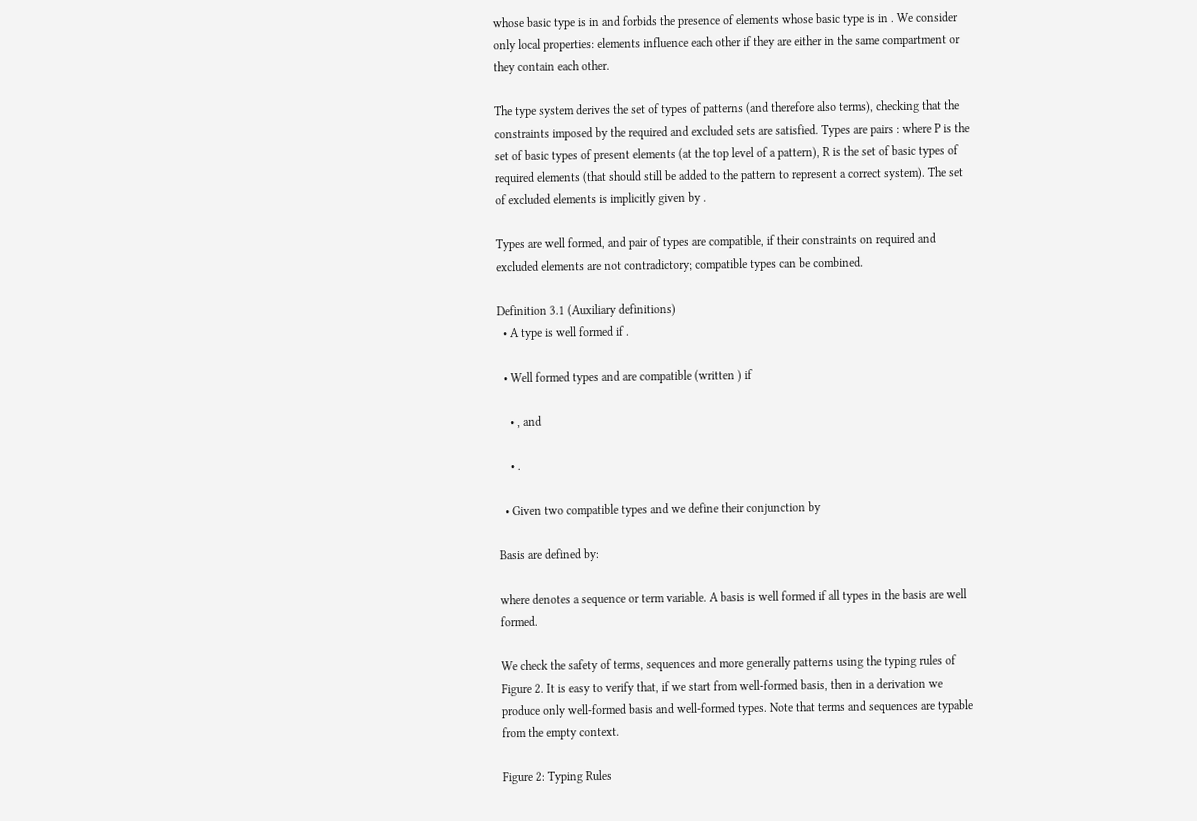whose basic type is in and forbids the presence of elements whose basic type is in . We consider only local properties: elements influence each other if they are either in the same compartment or they contain each other.

The type system derives the set of types of patterns (and therefore also terms), checking that the constraints imposed by the required and excluded sets are satisfied. Types are pairs : where P is the set of basic types of present elements (at the top level of a pattern), R is the set of basic types of required elements (that should still be added to the pattern to represent a correct system). The set of excluded elements is implicitly given by .

Types are well formed, and pair of types are compatible, if their constraints on required and excluded elements are not contradictory; compatible types can be combined.

Definition 3.1 (Auxiliary definitions)
  • A type is well formed if .

  • Well formed types and are compatible (written ) if

    • , and

    • .

  • Given two compatible types and we define their conjunction by

Basis are defined by:

where denotes a sequence or term variable. A basis is well formed if all types in the basis are well formed.

We check the safety of terms, sequences and more generally patterns using the typing rules of Figure 2. It is easy to verify that, if we start from well-formed basis, then in a derivation we produce only well-formed basis and well-formed types. Note that terms and sequences are typable from the empty context.

Figure 2: Typing Rules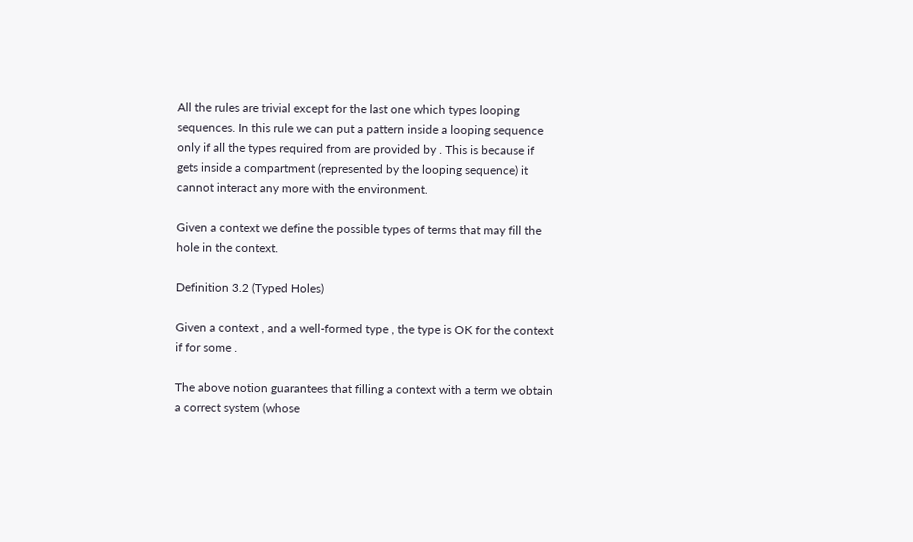All the rules are trivial except for the last one which types looping sequences. In this rule we can put a pattern inside a looping sequence only if all the types required from are provided by . This is because if gets inside a compartment (represented by the looping sequence) it cannot interact any more with the environment.

Given a context we define the possible types of terms that may fill the hole in the context.

Definition 3.2 (Typed Holes)

Given a context , and a well-formed type , the type is OK for the context if for some .

The above notion guarantees that filling a context with a term we obtain a correct system (whose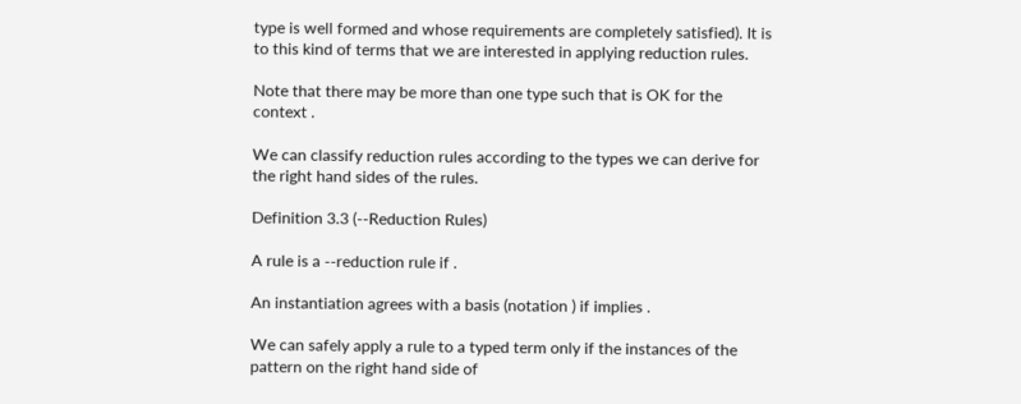type is well formed and whose requirements are completely satisfied). It is to this kind of terms that we are interested in applying reduction rules.

Note that there may be more than one type such that is OK for the context .

We can classify reduction rules according to the types we can derive for the right hand sides of the rules.

Definition 3.3 (--Reduction Rules)

A rule is a --reduction rule if .

An instantiation agrees with a basis (notation ) if implies .

We can safely apply a rule to a typed term only if the instances of the pattern on the right hand side of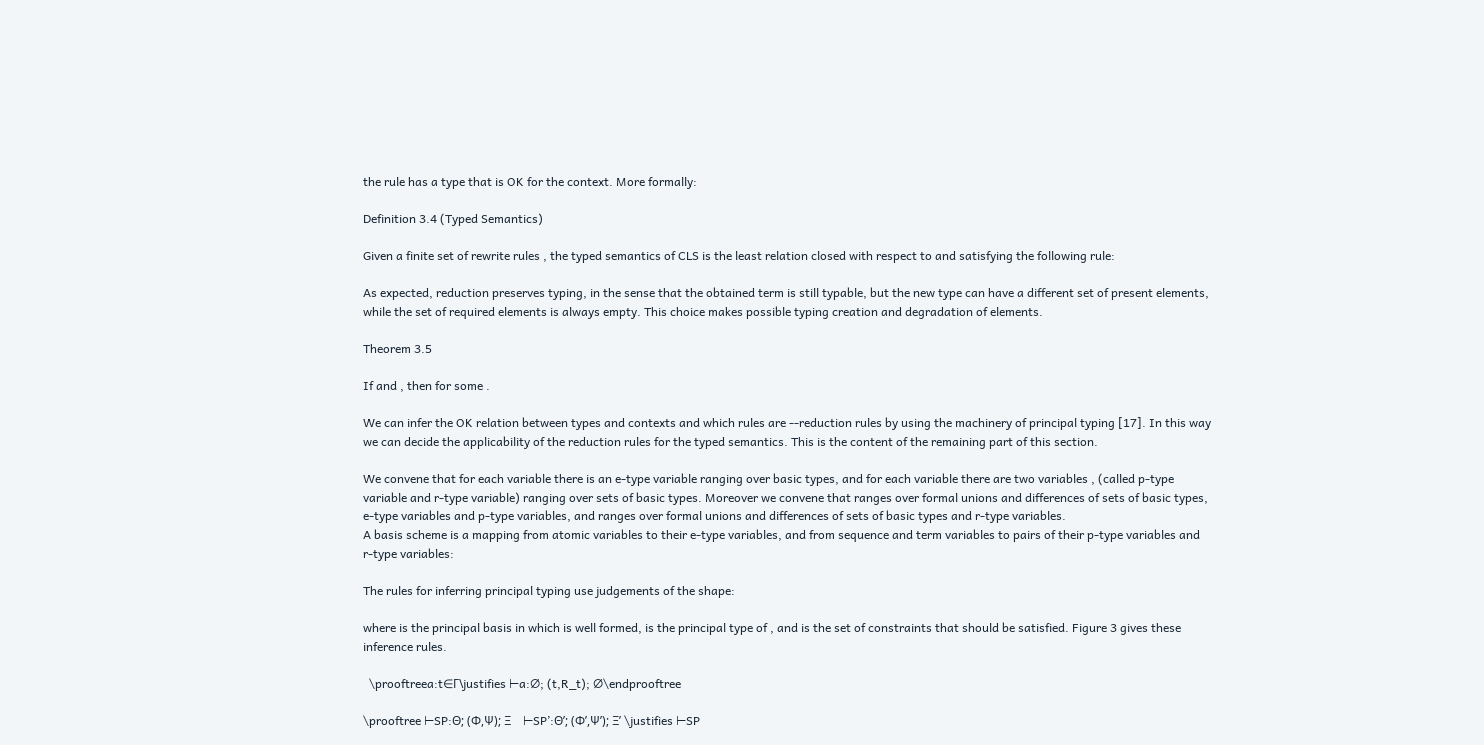the rule has a type that is OK for the context. More formally:

Definition 3.4 (Typed Semantics)

Given a finite set of rewrite rules , the typed semantics of CLS is the least relation closed with respect to and satisfying the following rule:

As expected, reduction preserves typing, in the sense that the obtained term is still typable, but the new type can have a different set of present elements, while the set of required elements is always empty. This choice makes possible typing creation and degradation of elements.

Theorem 3.5

If and , then for some .

We can infer the OK relation between types and contexts and which rules are --reduction rules by using the machinery of principal typing [17]. In this way we can decide the applicability of the reduction rules for the typed semantics. This is the content of the remaining part of this section.

We convene that for each variable there is an e-type variable ranging over basic types, and for each variable there are two variables , (called p-type variable and r-type variable) ranging over sets of basic types. Moreover we convene that ranges over formal unions and differences of sets of basic types, e-type variables and p-type variables, and ranges over formal unions and differences of sets of basic types and r-type variables.
A basis scheme is a mapping from atomic variables to their e-type variables, and from sequence and term variables to pairs of their p-type variables and r-type variables:

The rules for inferring principal typing use judgements of the shape:

where is the principal basis in which is well formed, is the principal type of , and is the set of constraints that should be satisfied. Figure 3 gives these inference rules.

  \prooftreea:t∈Γ\justifies ⊢a:∅; (t,R_t); ∅\endprooftree

\prooftree ⊢SP:Θ; (Φ,Ψ); Ξ    ⊢SP’:Θ’; (Φ’,Ψ’); Ξ’ \justifies ⊢SP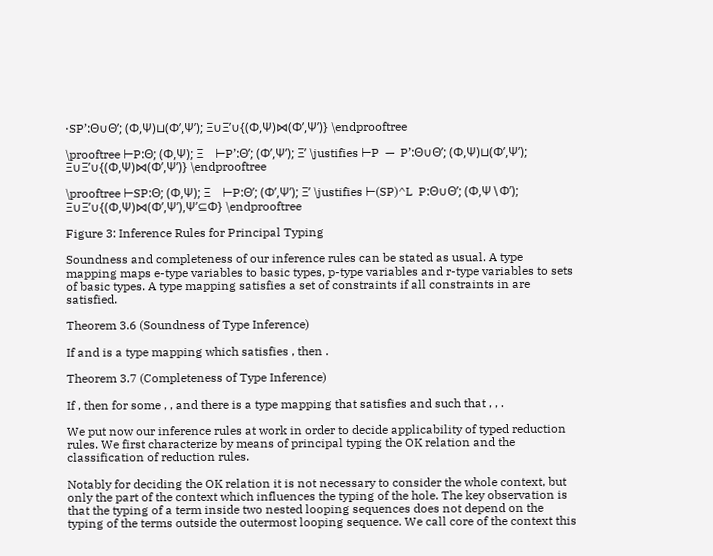⋅SP’:Θ∪Θ’; (Φ,Ψ)⊔(Φ’,Ψ’); Ξ∪Ξ’∪{(Φ,Ψ)⋈(Φ’,Ψ’)} \endprooftree

\prooftree ⊢P:Θ; (Φ,Ψ); Ξ    ⊢P’:Θ’; (Φ’,Ψ’); Ξ’ \justifies ⊢P  —  P’:Θ∪Θ’; (Φ,Ψ)⊔(Φ’,Ψ’); Ξ∪Ξ’∪{(Φ,Ψ)⋈(Φ’,Ψ’)} \endprooftree

\prooftree ⊢SP:Θ; (Φ,Ψ); Ξ    ⊢P:Θ’; (Φ’,Ψ’); Ξ’ \justifies ⊢(SP)^L  P:Θ∪Θ’; (Φ,Ψ∖Φ’); Ξ∪Ξ’∪{(Φ,Ψ)⋈(Φ’,Ψ’),Ψ’⊆Φ} \endprooftree

Figure 3: Inference Rules for Principal Typing

Soundness and completeness of our inference rules can be stated as usual. A type mapping maps e-type variables to basic types, p-type variables and r-type variables to sets of basic types. A type mapping satisfies a set of constraints if all constraints in are satisfied.

Theorem 3.6 (Soundness of Type Inference)

If and is a type mapping which satisfies , then .

Theorem 3.7 (Completeness of Type Inference)

If , then for some , , and there is a type mapping that satisfies and such that , , .

We put now our inference rules at work in order to decide applicability of typed reduction rules. We first characterize by means of principal typing the OK relation and the classification of reduction rules.

Notably for deciding the OK relation it is not necessary to consider the whole context, but only the part of the context which influences the typing of the hole. The key observation is that the typing of a term inside two nested looping sequences does not depend on the typing of the terms outside the outermost looping sequence. We call core of the context this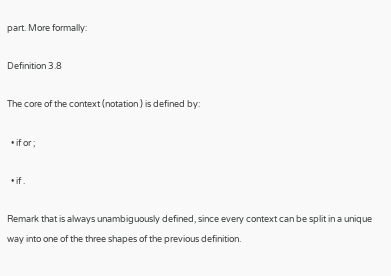part. More formally:

Definition 3.8

The core of the context (notation ) is defined by:

  • if or ;

  • if .

Remark that is always unambiguously defined, since every context can be split in a unique way into one of the three shapes of the previous definition.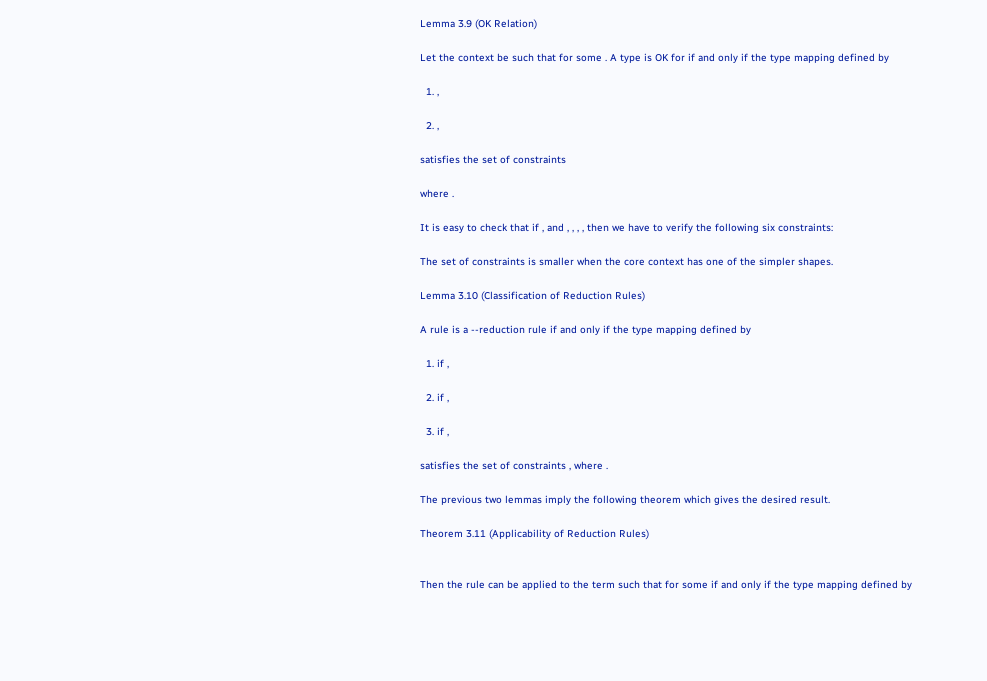Lemma 3.9 (OK Relation)

Let the context be such that for some . A type is OK for if and only if the type mapping defined by

  1. ,

  2. ,

satisfies the set of constraints

where .

It is easy to check that if , and , , , , then we have to verify the following six constraints:

The set of constraints is smaller when the core context has one of the simpler shapes.

Lemma 3.10 (Classification of Reduction Rules)

A rule is a --reduction rule if and only if the type mapping defined by

  1. if ,

  2. if ,

  3. if ,

satisfies the set of constraints , where .

The previous two lemmas imply the following theorem which gives the desired result.

Theorem 3.11 (Applicability of Reduction Rules)


Then the rule can be applied to the term such that for some if and only if the type mapping defined by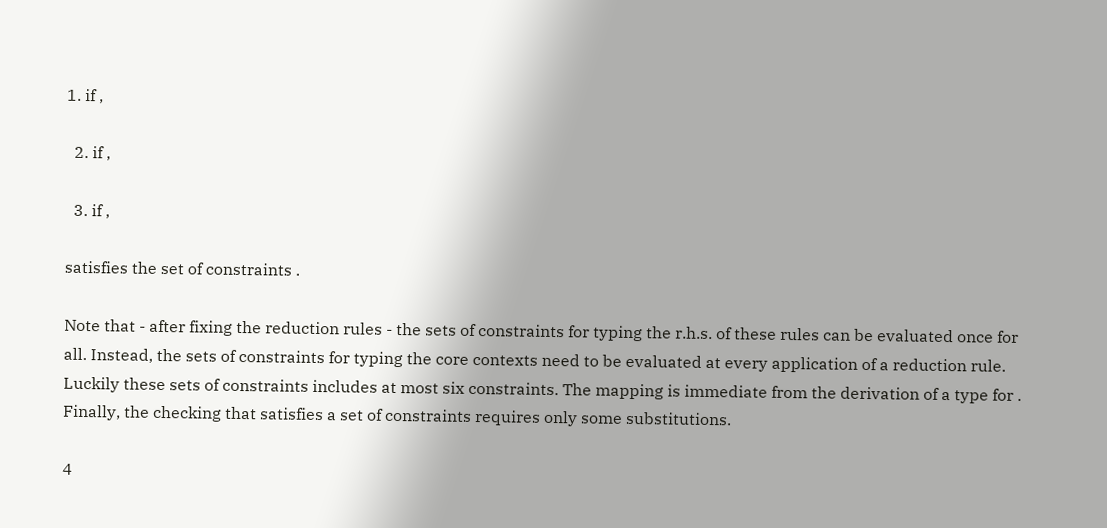1. if ,

  2. if ,

  3. if ,

satisfies the set of constraints .

Note that - after fixing the reduction rules - the sets of constraints for typing the r.h.s. of these rules can be evaluated once for all. Instead, the sets of constraints for typing the core contexts need to be evaluated at every application of a reduction rule. Luckily these sets of constraints includes at most six constraints. The mapping is immediate from the derivation of a type for . Finally, the checking that satisfies a set of constraints requires only some substitutions.

4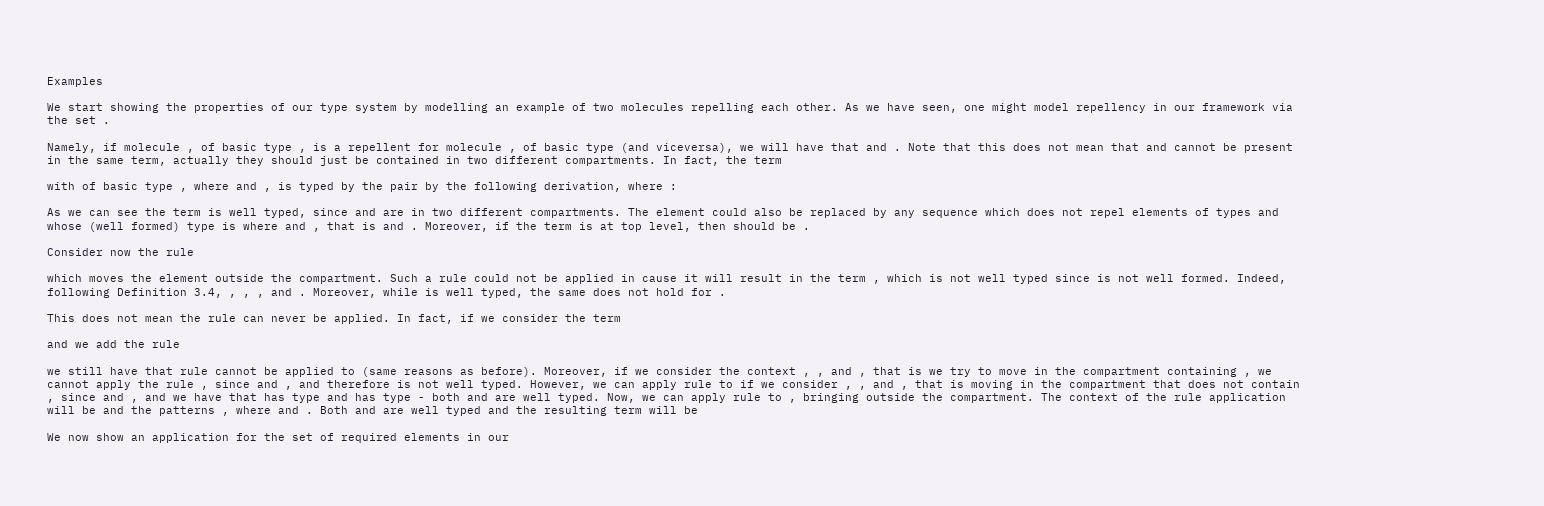Examples

We start showing the properties of our type system by modelling an example of two molecules repelling each other. As we have seen, one might model repellency in our framework via the set .

Namely, if molecule , of basic type , is a repellent for molecule , of basic type (and viceversa), we will have that and . Note that this does not mean that and cannot be present in the same term, actually they should just be contained in two different compartments. In fact, the term

with of basic type , where and , is typed by the pair by the following derivation, where :

As we can see the term is well typed, since and are in two different compartments. The element could also be replaced by any sequence which does not repel elements of types and whose (well formed) type is where and , that is and . Moreover, if the term is at top level, then should be .

Consider now the rule

which moves the element outside the compartment. Such a rule could not be applied in cause it will result in the term , which is not well typed since is not well formed. Indeed, following Definition 3.4, , , , and . Moreover, while is well typed, the same does not hold for .

This does not mean the rule can never be applied. In fact, if we consider the term

and we add the rule

we still have that rule cannot be applied to (same reasons as before). Moreover, if we consider the context , , and , that is we try to move in the compartment containing , we cannot apply the rule , since and , and therefore is not well typed. However, we can apply rule to if we consider , , and , that is moving in the compartment that does not contain , since and , and we have that has type and has type - both and are well typed. Now, we can apply rule to , bringing outside the compartment. The context of the rule application will be and the patterns , where and . Both and are well typed and the resulting term will be

We now show an application for the set of required elements in our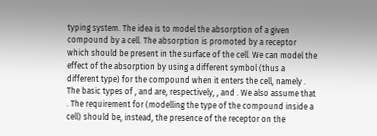typing system. The idea is to model the absorption of a given compound by a cell. The absorption is promoted by a receptor which should be present in the surface of the cell. We can model the effect of the absorption by using a different symbol (thus a different type) for the compound when it enters the cell, namely . The basic types of , and are, respectively, , and . We also assume that . The requirement for (modelling the type of the compound inside a cell) should be, instead, the presence of the receptor on the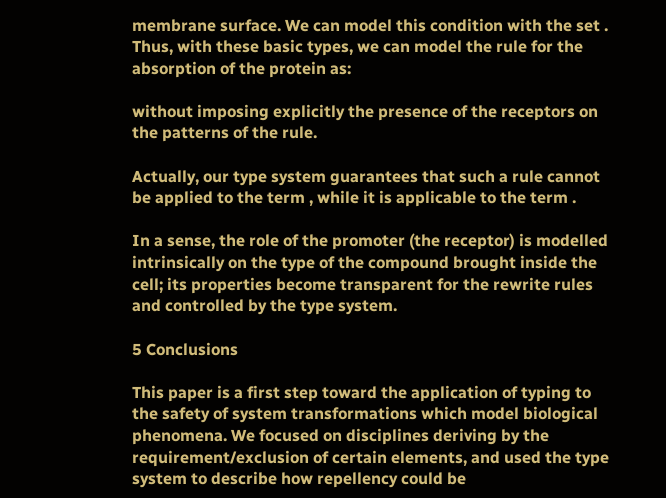membrane surface. We can model this condition with the set . Thus, with these basic types, we can model the rule for the absorption of the protein as:

without imposing explicitly the presence of the receptors on the patterns of the rule.

Actually, our type system guarantees that such a rule cannot be applied to the term , while it is applicable to the term .

In a sense, the role of the promoter (the receptor) is modelled intrinsically on the type of the compound brought inside the cell; its properties become transparent for the rewrite rules and controlled by the type system.

5 Conclusions

This paper is a first step toward the application of typing to the safety of system transformations which model biological phenomena. We focused on disciplines deriving by the requirement/exclusion of certain elements, and used the type system to describe how repellency could be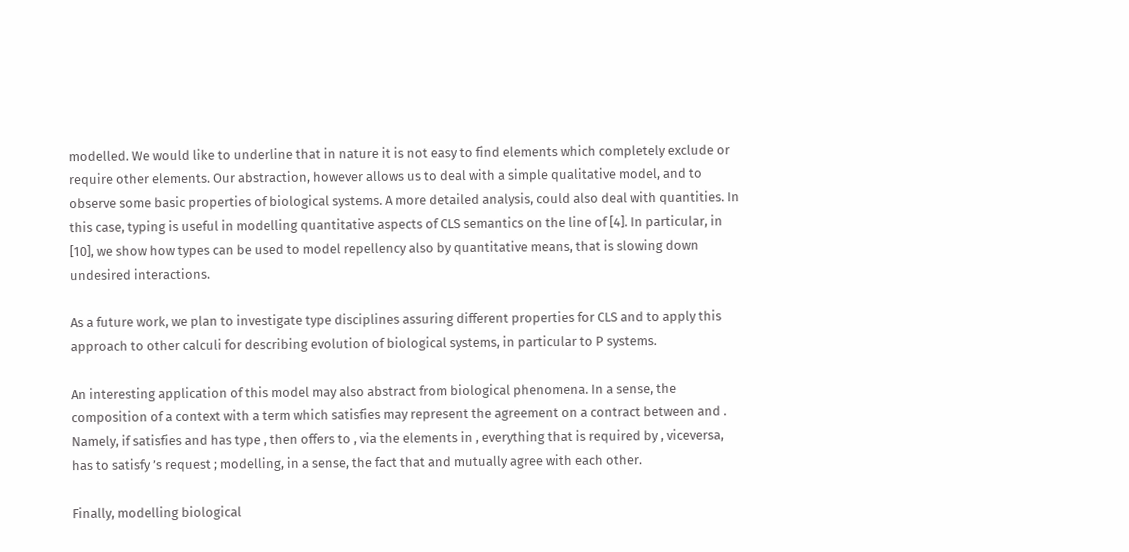modelled. We would like to underline that in nature it is not easy to find elements which completely exclude or require other elements. Our abstraction, however allows us to deal with a simple qualitative model, and to observe some basic properties of biological systems. A more detailed analysis, could also deal with quantities. In this case, typing is useful in modelling quantitative aspects of CLS semantics on the line of [4]. In particular, in [10], we show how types can be used to model repellency also by quantitative means, that is slowing down undesired interactions.

As a future work, we plan to investigate type disciplines assuring different properties for CLS and to apply this approach to other calculi for describing evolution of biological systems, in particular to P systems.

An interesting application of this model may also abstract from biological phenomena. In a sense, the composition of a context with a term which satisfies may represent the agreement on a contract between and . Namely, if satisfies and has type , then offers to , via the elements in , everything that is required by , viceversa, has to satisfy ’s request ; modelling, in a sense, the fact that and mutually agree with each other.

Finally, modelling biological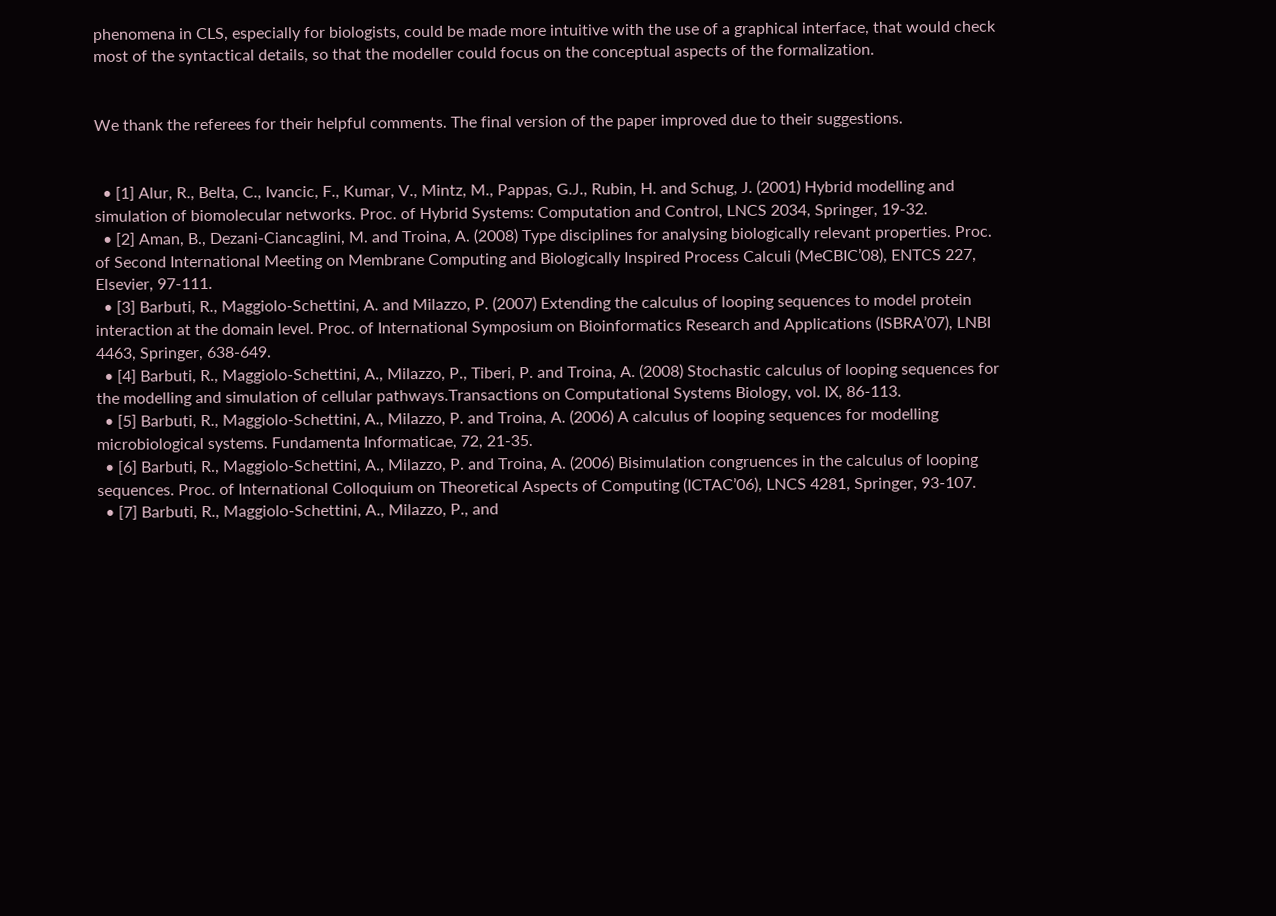phenomena in CLS, especially for biologists, could be made more intuitive with the use of a graphical interface, that would check most of the syntactical details, so that the modeller could focus on the conceptual aspects of the formalization.


We thank the referees for their helpful comments. The final version of the paper improved due to their suggestions.


  • [1] Alur, R., Belta, C., Ivancic, F., Kumar, V., Mintz, M., Pappas, G.J., Rubin, H. and Schug, J. (2001) Hybrid modelling and simulation of biomolecular networks. Proc. of Hybrid Systems: Computation and Control, LNCS 2034, Springer, 19-32.
  • [2] Aman, B., Dezani-Ciancaglini, M. and Troina, A. (2008) Type disciplines for analysing biologically relevant properties. Proc. of Second International Meeting on Membrane Computing and Biologically Inspired Process Calculi (MeCBIC’08), ENTCS 227, Elsevier, 97-111.
  • [3] Barbuti, R., Maggiolo-Schettini, A. and Milazzo, P. (2007) Extending the calculus of looping sequences to model protein interaction at the domain level. Proc. of International Symposium on Bioinformatics Research and Applications (ISBRA’07), LNBI 4463, Springer, 638-649.
  • [4] Barbuti, R., Maggiolo-Schettini, A., Milazzo, P., Tiberi, P. and Troina, A. (2008) Stochastic calculus of looping sequences for the modelling and simulation of cellular pathways.Transactions on Computational Systems Biology, vol. IX, 86-113.
  • [5] Barbuti, R., Maggiolo-Schettini, A., Milazzo, P. and Troina, A. (2006) A calculus of looping sequences for modelling microbiological systems. Fundamenta Informaticae, 72, 21-35.
  • [6] Barbuti, R., Maggiolo-Schettini, A., Milazzo, P. and Troina, A. (2006) Bisimulation congruences in the calculus of looping sequences. Proc. of International Colloquium on Theoretical Aspects of Computing (ICTAC’06), LNCS 4281, Springer, 93-107.
  • [7] Barbuti, R., Maggiolo-Schettini, A., Milazzo, P., and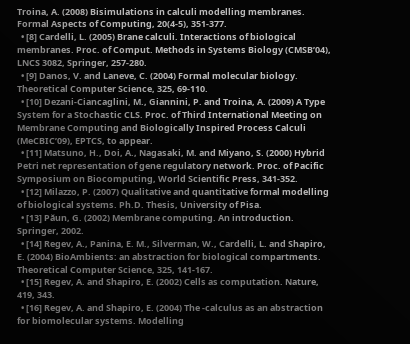Troina, A. (2008) Bisimulations in calculi modelling membranes. Formal Aspects of Computing, 20(4-5), 351-377.
  • [8] Cardelli, L. (2005) Brane calculi. Interactions of biological membranes. Proc. of Comput. Methods in Systems Biology (CMSB’04), LNCS 3082, Springer, 257-280.
  • [9] Danos, V. and Laneve, C. (2004) Formal molecular biology. Theoretical Computer Science, 325, 69-110.
  • [10] Dezani-Ciancaglini, M., Giannini, P. and Troina, A. (2009) A Type System for a Stochastic CLS. Proc. of Third International Meeting on Membrane Computing and Biologically Inspired Process Calculi (MeCBIC’09), EPTCS, to appear.
  • [11] Matsuno, H., Doi, A., Nagasaki, M. and Miyano, S. (2000) Hybrid Petri net representation of gene regulatory network. Proc. of Pacific Symposium on Biocomputing, World Scientific Press, 341-352.
  • [12] Milazzo, P. (2007) Qualitative and quantitative formal modelling of biological systems. Ph.D. Thesis, University of Pisa.
  • [13] Pǎun, G. (2002) Membrane computing. An introduction. Springer, 2002.
  • [14] Regev, A., Panina, E. M., Silverman, W., Cardelli, L. and Shapiro, E. (2004) BioAmbients: an abstraction for biological compartments. Theoretical Computer Science, 325, 141-167.
  • [15] Regev, A. and Shapiro, E. (2002) Cells as computation. Nature, 419, 343.
  • [16] Regev, A. and Shapiro, E. (2004) The -calculus as an abstraction for biomolecular systems. Modelling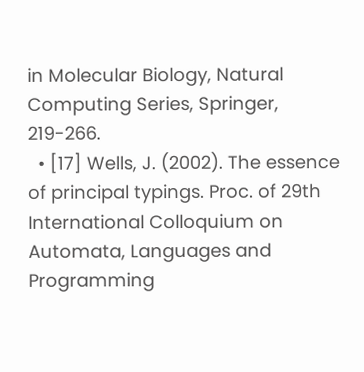in Molecular Biology, Natural Computing Series, Springer, 219-266.
  • [17] Wells, J. (2002). The essence of principal typings. Proc. of 29th International Colloquium on Automata, Languages and Programming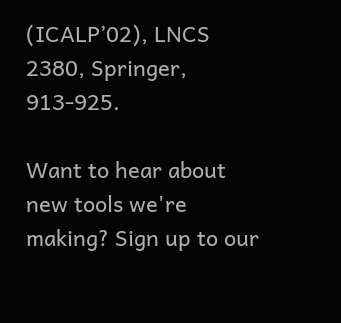(ICALP’02), LNCS 2380, Springer, 913-925.

Want to hear about new tools we're making? Sign up to our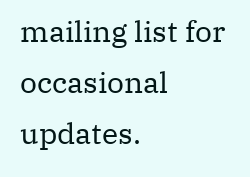mailing list for occasional updates.